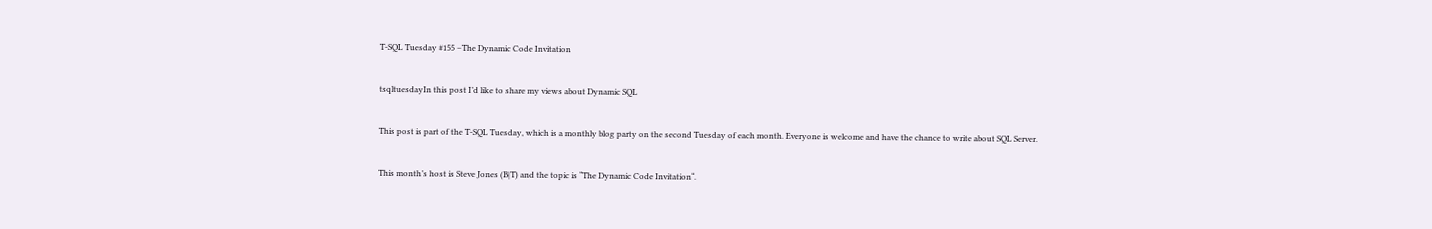T-SQL Tuesday #155 –The Dynamic Code Invitation

tsqltuesdayIn this post I’d like to share my views about Dynamic SQL

This post is part of the T-SQL Tuesday, which is a monthly blog party on the second Tuesday of each month. Everyone is welcome and have the chance to write about SQL Server.

This month’s host is Steve Jones (B|T) and the topic is “The Dynamic Code Invitation“.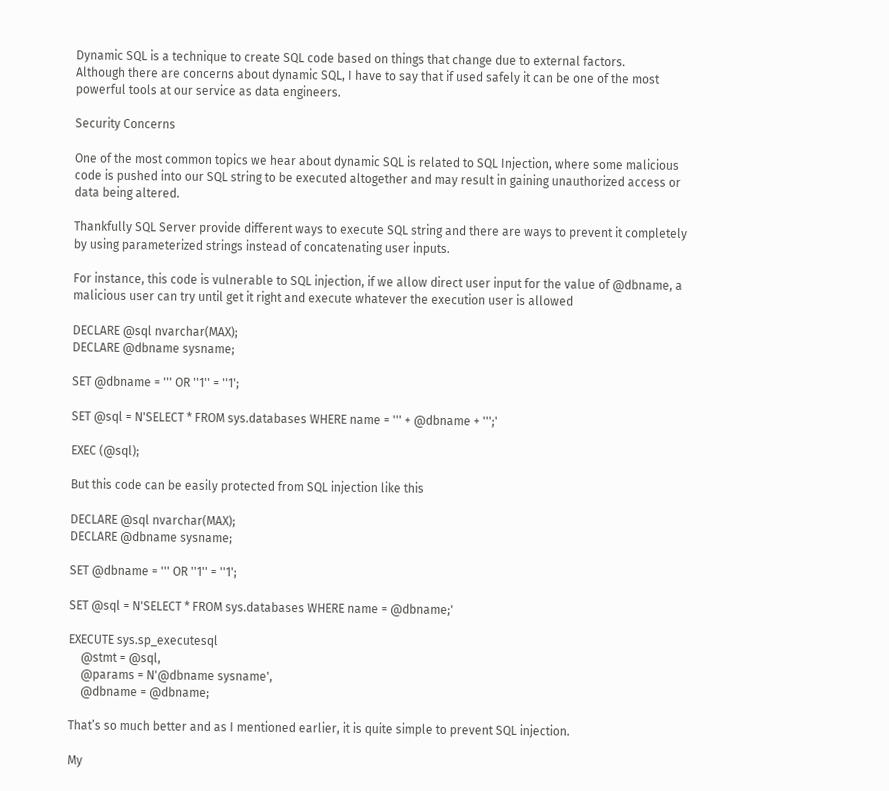Dynamic SQL is a technique to create SQL code based on things that change due to external factors.
Although there are concerns about dynamic SQL, I have to say that if used safely it can be one of the most powerful tools at our service as data engineers.

Security Concerns

One of the most common topics we hear about dynamic SQL is related to SQL Injection, where some malicious code is pushed into our SQL string to be executed altogether and may result in gaining unauthorized access or data being altered.

Thankfully SQL Server provide different ways to execute SQL string and there are ways to prevent it completely by using parameterized strings instead of concatenating user inputs.

For instance, this code is vulnerable to SQL injection, if we allow direct user input for the value of @dbname, a malicious user can try until get it right and execute whatever the execution user is allowed

DECLARE @sql nvarchar(MAX);
DECLARE @dbname sysname;

SET @dbname = ''' OR ''1'' = ''1';

SET @sql = N'SELECT * FROM sys.databases WHERE name = ''' + @dbname + ''';'

EXEC (@sql);

But this code can be easily protected from SQL injection like this

DECLARE @sql nvarchar(MAX);
DECLARE @dbname sysname;

SET @dbname = ''' OR ''1'' = ''1';

SET @sql = N'SELECT * FROM sys.databases WHERE name = @dbname;'

EXECUTE sys.sp_executesql
    @stmt = @sql,
    @params = N'@dbname sysname',
    @dbname = @dbname;

That’s so much better and as I mentioned earlier, it is quite simple to prevent SQL injection.

My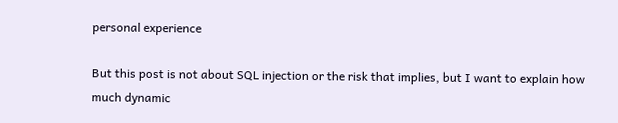personal experience

But this post is not about SQL injection or the risk that implies, but I want to explain how much dynamic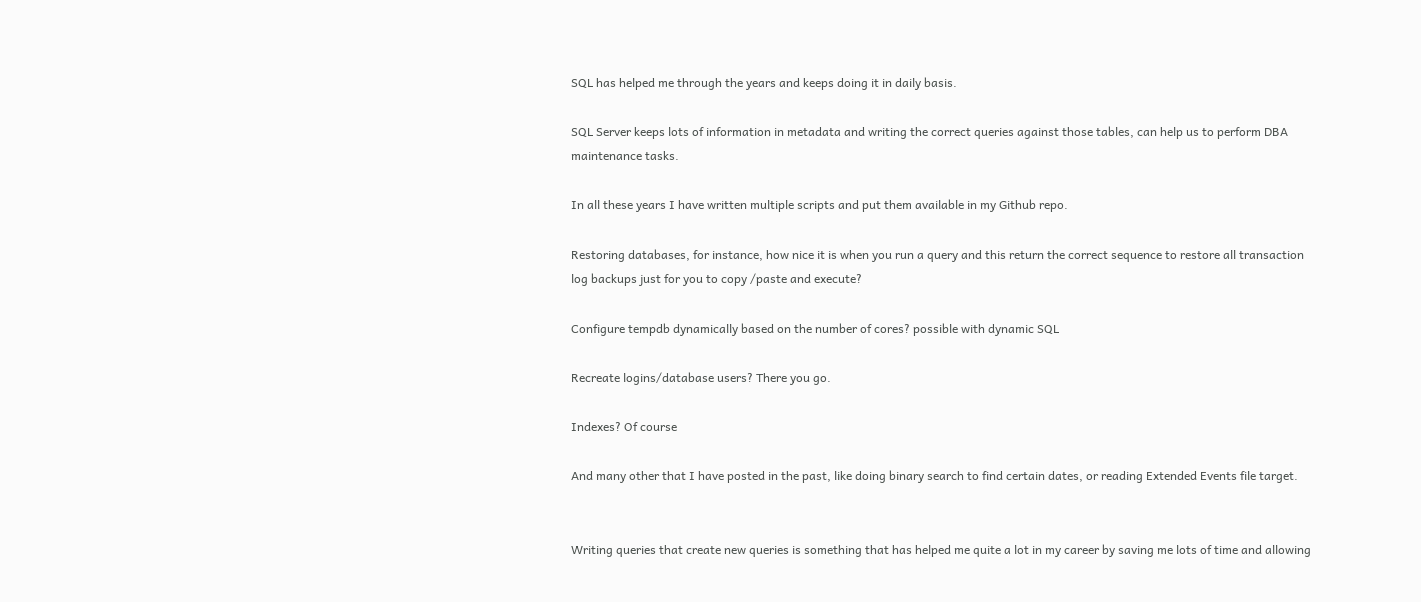SQL has helped me through the years and keeps doing it in daily basis.

SQL Server keeps lots of information in metadata and writing the correct queries against those tables, can help us to perform DBA maintenance tasks.

In all these years I have written multiple scripts and put them available in my Github repo.

Restoring databases, for instance, how nice it is when you run a query and this return the correct sequence to restore all transaction log backups just for you to copy /paste and execute?

Configure tempdb dynamically based on the number of cores? possible with dynamic SQL

Recreate logins/database users? There you go.

Indexes? Of course

And many other that I have posted in the past, like doing binary search to find certain dates, or reading Extended Events file target.


Writing queries that create new queries is something that has helped me quite a lot in my career by saving me lots of time and allowing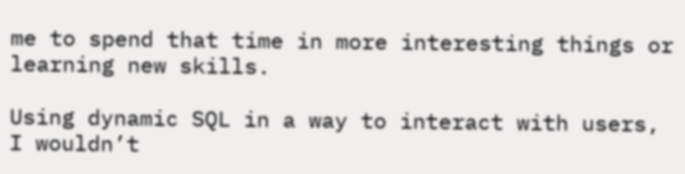me to spend that time in more interesting things or learning new skills.

Using dynamic SQL in a way to interact with users, I wouldn’t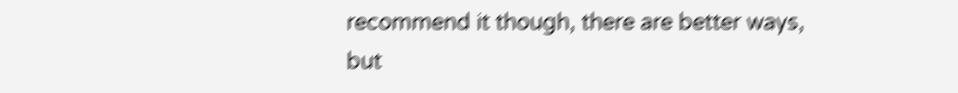recommend it though, there are better ways, but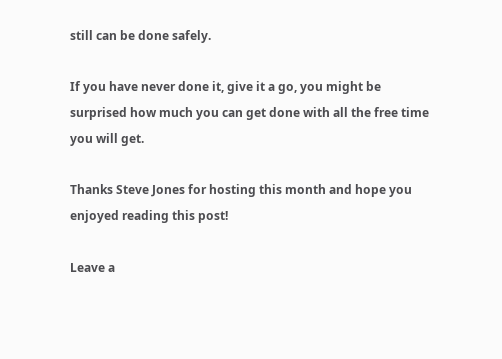still can be done safely.

If you have never done it, give it a go, you might be surprised how much you can get done with all the free time you will get.

Thanks Steve Jones for hosting this month and hope you enjoyed reading this post!

Leave a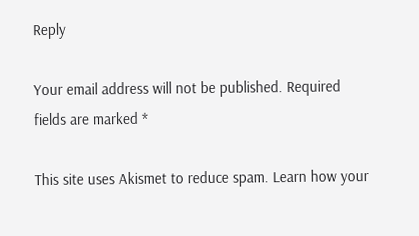Reply

Your email address will not be published. Required fields are marked *

This site uses Akismet to reduce spam. Learn how your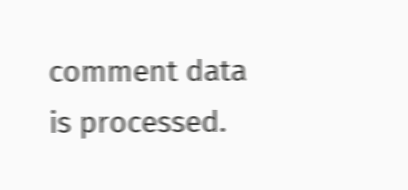comment data is processed.